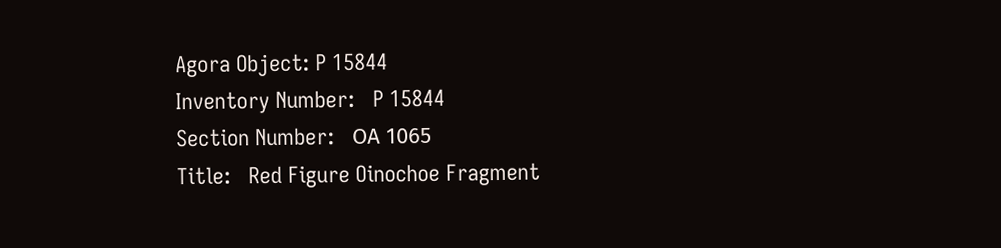Agora Object: P 15844
Inventory Number:   P 15844
Section Number:   ΟΑ 1065
Title:   Red Figure Oinochoe Fragment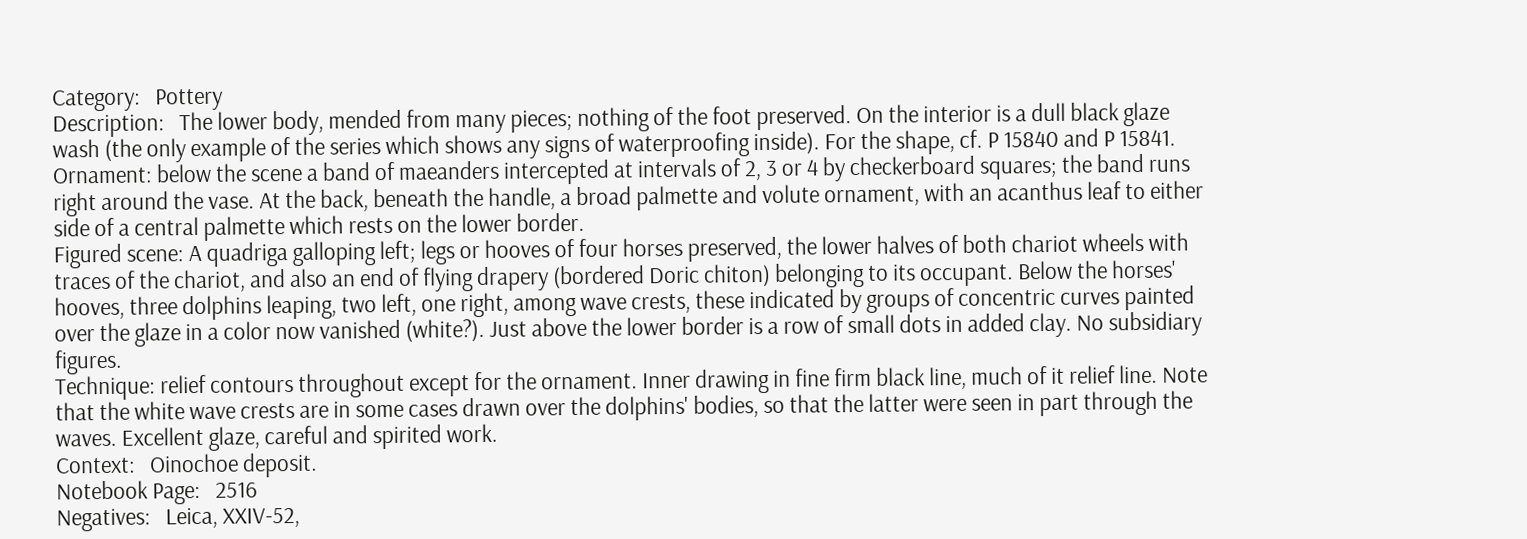Category:   Pottery
Description:   The lower body, mended from many pieces; nothing of the foot preserved. On the interior is a dull black glaze wash (the only example of the series which shows any signs of waterproofing inside). For the shape, cf. P 15840 and P 15841.
Ornament: below the scene a band of maeanders intercepted at intervals of 2, 3 or 4 by checkerboard squares; the band runs right around the vase. At the back, beneath the handle, a broad palmette and volute ornament, with an acanthus leaf to either side of a central palmette which rests on the lower border.
Figured scene: A quadriga galloping left; legs or hooves of four horses preserved, the lower halves of both chariot wheels with traces of the chariot, and also an end of flying drapery (bordered Doric chiton) belonging to its occupant. Below the horses' hooves, three dolphins leaping, two left, one right, among wave crests, these indicated by groups of concentric curves painted over the glaze in a color now vanished (white?). Just above the lower border is a row of small dots in added clay. No subsidiary figures.
Technique: relief contours throughout except for the ornament. Inner drawing in fine firm black line, much of it relief line. Note that the white wave crests are in some cases drawn over the dolphins' bodies, so that the latter were seen in part through the waves. Excellent glaze, careful and spirited work.
Context:   Oinochoe deposit.
Notebook Page:   2516
Negatives:   Leica, XXIV-52,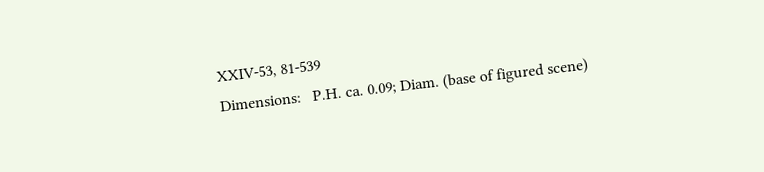XXIV-53, 81-539
Dimensions:   P.H. ca. 0.09; Diam. (base of figured scene)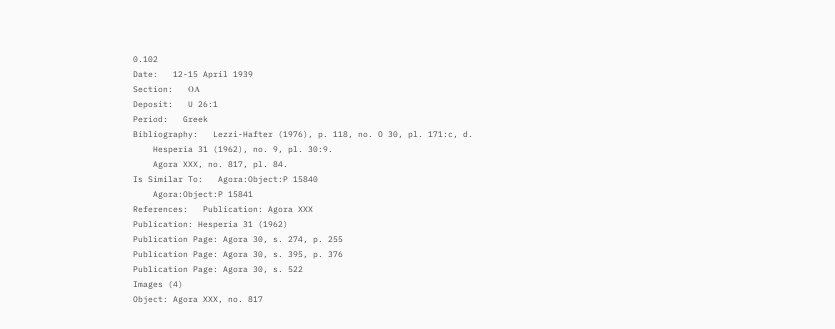0.102
Date:   12-15 April 1939
Section:   ΟΑ
Deposit:   U 26:1
Period:   Greek
Bibliography:   Lezzi-Hafter (1976), p. 118, no. O 30, pl. 171:c, d.
    Hesperia 31 (1962), no. 9, pl. 30:9.
    Agora XXX, no. 817, pl. 84.
Is Similar To:   Agora:Object:P 15840
    Agora:Object:P 15841
References:   Publication: Agora XXX
Publication: Hesperia 31 (1962)
Publication Page: Agora 30, s. 274, p. 255
Publication Page: Agora 30, s. 395, p. 376
Publication Page: Agora 30, s. 522
Images (4)
Object: Agora XXX, no. 817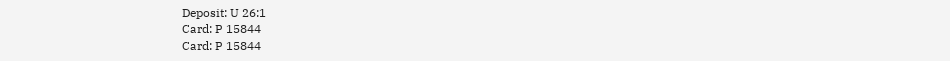Deposit: U 26:1
Card: P 15844
Card: P 15844